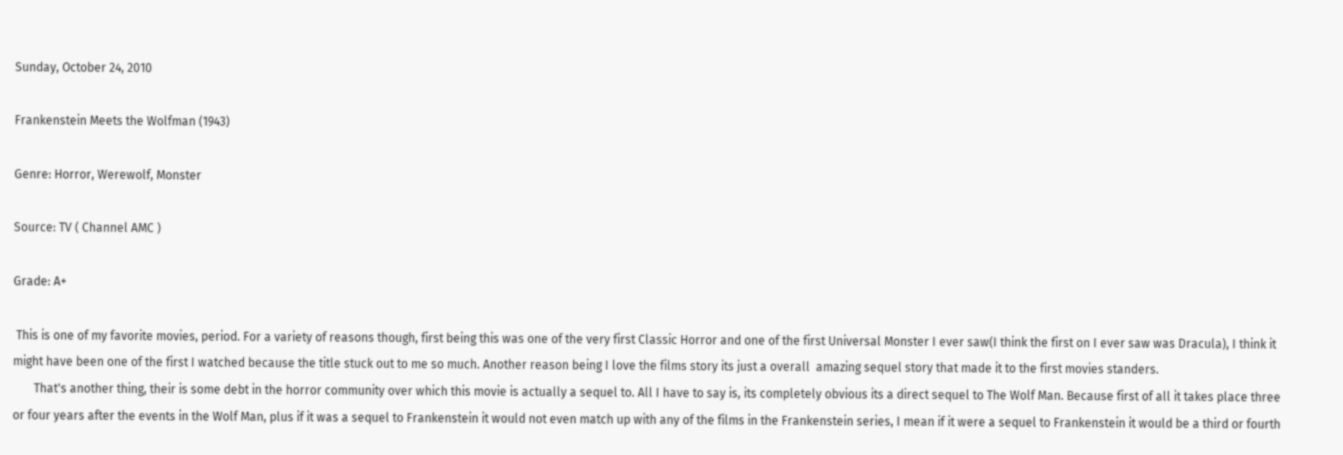Sunday, October 24, 2010

Frankenstein Meets the Wolfman (1943)

Genre: Horror, Werewolf, Monster

Source: TV ( Channel AMC )

Grade: A+

 This is one of my favorite movies, period. For a variety of reasons though, first being this was one of the very first Classic Horror and one of the first Universal Monster I ever saw(I think the first on I ever saw was Dracula), I think it might have been one of the first I watched because the title stuck out to me so much. Another reason being I love the films story its just a overall  amazing sequel story that made it to the first movies standers.
       That's another thing, their is some debt in the horror community over which this movie is actually a sequel to. All I have to say is, its completely obvious its a direct sequel to The Wolf Man. Because first of all it takes place three or four years after the events in the Wolf Man, plus if it was a sequel to Frankenstein it would not even match up with any of the films in the Frankenstein series, I mean if it were a sequel to Frankenstein it would be a third or fourth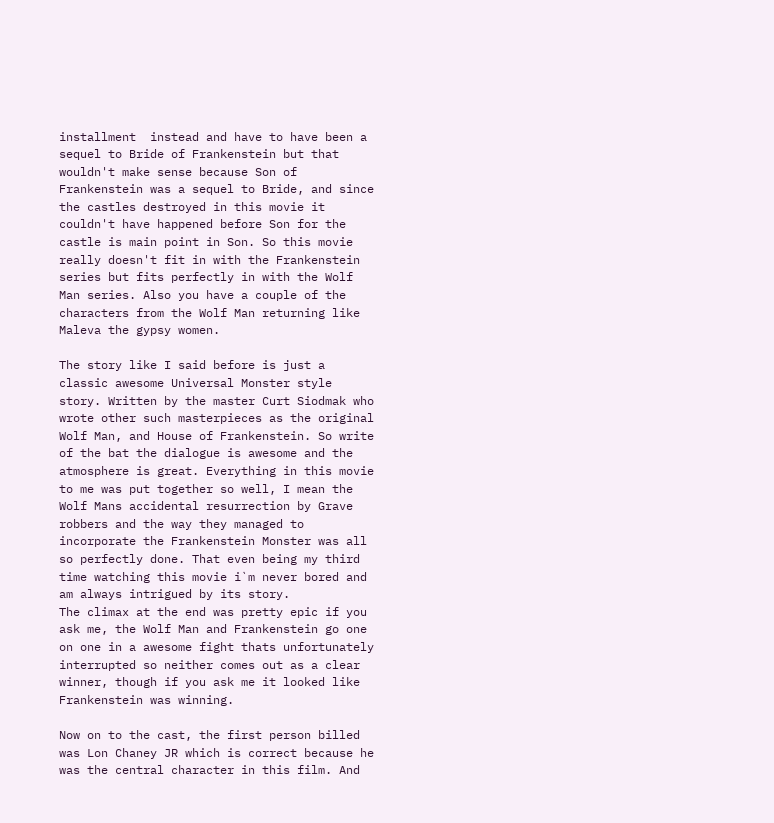installment  instead and have to have been a sequel to Bride of Frankenstein but that wouldn't make sense because Son of Frankenstein was a sequel to Bride, and since the castles destroyed in this movie it couldn't have happened before Son for the castle is main point in Son. So this movie really doesn't fit in with the Frankenstein series but fits perfectly in with the Wolf Man series. Also you have a couple of the characters from the Wolf Man returning like Maleva the gypsy women.

The story like I said before is just a classic awesome Universal Monster style story. Written by the master Curt Siodmak who wrote other such masterpieces as the original Wolf Man, and House of Frankenstein. So write of the bat the dialogue is awesome and the atmosphere is great. Everything in this movie to me was put together so well, I mean the Wolf Mans accidental resurrection by Grave robbers and the way they managed to incorporate the Frankenstein Monster was all so perfectly done. That even being my third time watching this movie i`m never bored and am always intrigued by its story.
The climax at the end was pretty epic if you ask me, the Wolf Man and Frankenstein go one on one in a awesome fight thats unfortunately interrupted so neither comes out as a clear winner, though if you ask me it looked like Frankenstein was winning.

Now on to the cast, the first person billed was Lon Chaney JR which is correct because he was the central character in this film. And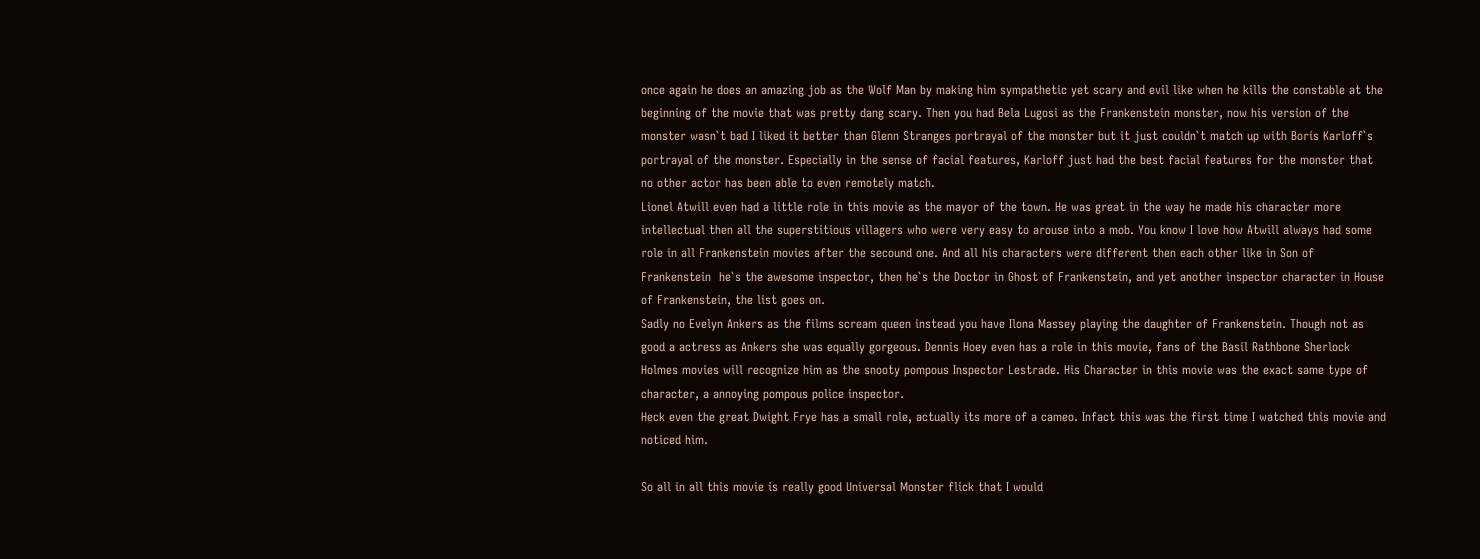once again he does an amazing job as the Wolf Man by making him sympathetic yet scary and evil like when he kills the constable at the beginning of the movie that was pretty dang scary. Then you had Bela Lugosi as the Frankenstein monster, now his version of the monster wasn`t bad I liked it better than Glenn Stranges portrayal of the monster but it just couldn`t match up with Boris Karloff`s portrayal of the monster. Especially in the sense of facial features, Karloff just had the best facial features for the monster that no other actor has been able to even remotely match.
Lionel Atwill even had a little role in this movie as the mayor of the town. He was great in the way he made his character more intellectual then all the superstitious villagers who were very easy to arouse into a mob. You know I love how Atwill always had some role in all Frankenstein movies after the secound one. And all his characters were different then each other like in Son of Frankenstein  he`s the awesome inspector, then he`s the Doctor in Ghost of Frankenstein, and yet another inspector character in House of Frankenstein, the list goes on.
Sadly no Evelyn Ankers as the films scream queen instead you have Ilona Massey playing the daughter of Frankenstein. Though not as good a actress as Ankers she was equally gorgeous. Dennis Hoey even has a role in this movie, fans of the Basil Rathbone Sherlock Holmes movies will recognize him as the snooty pompous Inspector Lestrade. His Character in this movie was the exact same type of character, a annoying pompous police inspector.
Heck even the great Dwight Frye has a small role, actually its more of a cameo. Infact this was the first time I watched this movie and noticed him.

So all in all this movie is really good Universal Monster flick that I would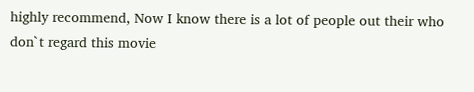highly recommend, Now I know there is a lot of people out their who don`t regard this movie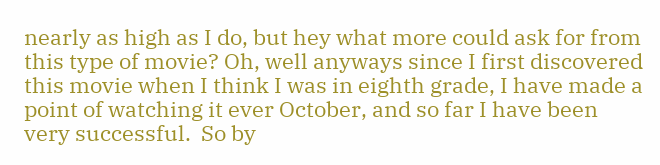nearly as high as I do, but hey what more could ask for from this type of movie? Oh, well anyways since I first discovered this movie when I think I was in eighth grade, I have made a point of watching it ever October, and so far I have been very successful.  So by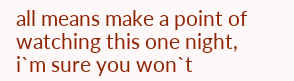all means make a point of watching this one night, i`m sure you won`t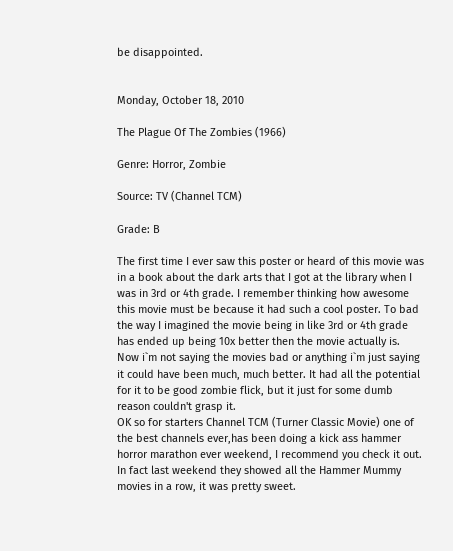be disappointed.


Monday, October 18, 2010

The Plague Of The Zombies (1966)

Genre: Horror, Zombie

Source: TV (Channel TCM)

Grade: B

The first time I ever saw this poster or heard of this movie was in a book about the dark arts that I got at the library when I was in 3rd or 4th grade. I remember thinking how awesome this movie must be because it had such a cool poster. To bad the way I imagined the movie being in like 3rd or 4th grade has ended up being 10x better then the movie actually is.
Now i`m not saying the movies bad or anything i`m just saying it could have been much, much better. It had all the potential for it to be good zombie flick, but it just for some dumb reason couldn't grasp it.
OK so for starters Channel TCM (Turner Classic Movie) one of the best channels ever,has been doing a kick ass hammer horror marathon ever weekend, I recommend you check it out. In fact last weekend they showed all the Hammer Mummy movies in a row, it was pretty sweet.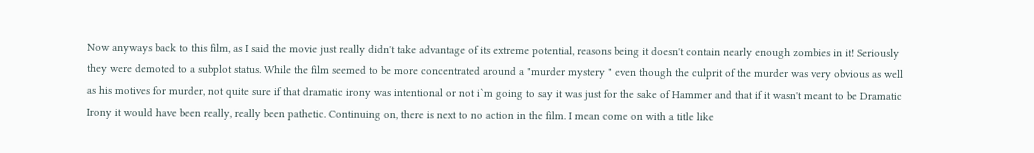Now anyways back to this film, as I said the movie just really didn't take advantage of its extreme potential, reasons being it doesn't contain nearly enough zombies in it! Seriously they were demoted to a subplot status. While the film seemed to be more concentrated around a "murder mystery " even though the culprit of the murder was very obvious as well as his motives for murder, not quite sure if that dramatic irony was intentional or not i`m going to say it was just for the sake of Hammer and that if it wasn't meant to be Dramatic Irony it would have been really, really been pathetic. Continuing on, there is next to no action in the film. I mean come on with a title like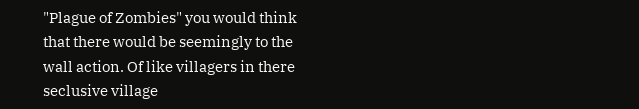"Plague of Zombies" you would think that there would be seemingly to the wall action. Of like villagers in there seclusive village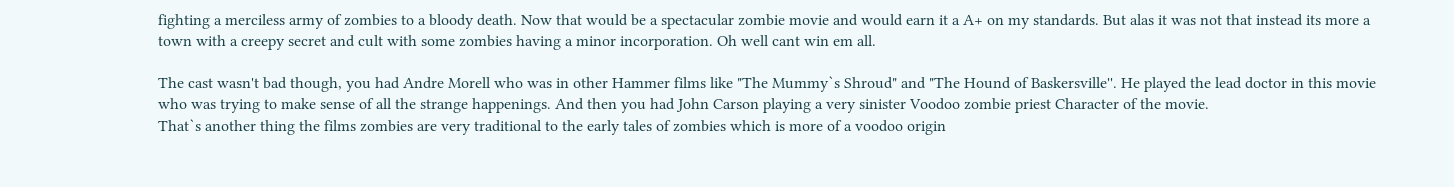fighting a merciless army of zombies to a bloody death. Now that would be a spectacular zombie movie and would earn it a A+ on my standards. But alas it was not that instead its more a town with a creepy secret and cult with some zombies having a minor incorporation. Oh well cant win em all.

The cast wasn't bad though, you had Andre Morell who was in other Hammer films like "The Mummy`s Shroud" and "The Hound of Baskersville''. He played the lead doctor in this movie who was trying to make sense of all the strange happenings. And then you had John Carson playing a very sinister Voodoo zombie priest Character of the movie.
That`s another thing the films zombies are very traditional to the early tales of zombies which is more of a voodoo origin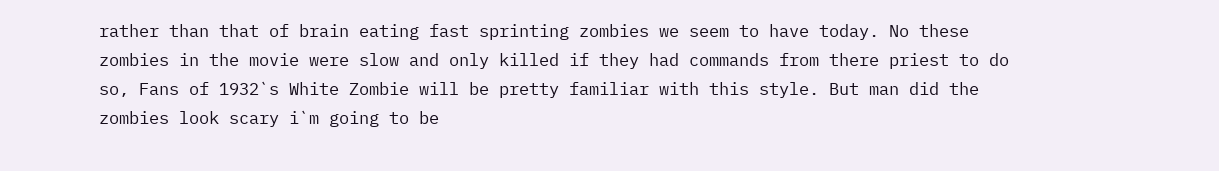rather than that of brain eating fast sprinting zombies we seem to have today. No these zombies in the movie were slow and only killed if they had commands from there priest to do so, Fans of 1932`s White Zombie will be pretty familiar with this style. But man did the zombies look scary i`m going to be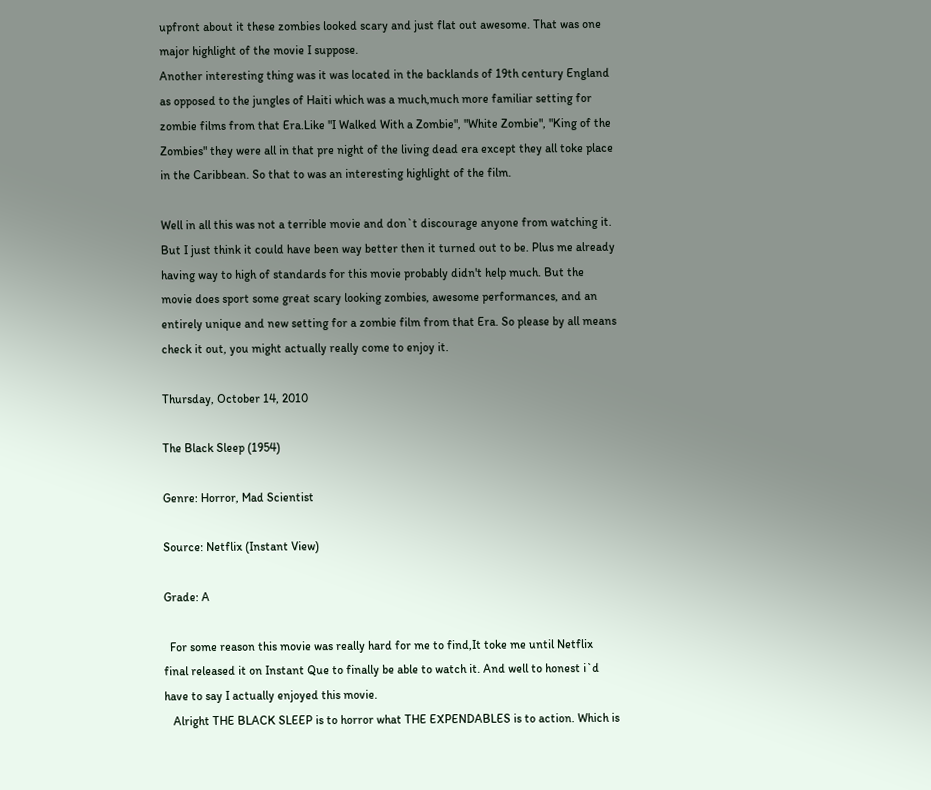upfront about it these zombies looked scary and just flat out awesome. That was one major highlight of the movie I suppose.
Another interesting thing was it was located in the backlands of 19th century England as opposed to the jungles of Haiti which was a much,much more familiar setting for zombie films from that Era.Like "I Walked With a Zombie", "White Zombie", "King of the Zombies" they were all in that pre night of the living dead era except they all toke place in the Caribbean. So that to was an interesting highlight of the film.

Well in all this was not a terrible movie and don`t discourage anyone from watching it. But I just think it could have been way better then it turned out to be. Plus me already having way to high of standards for this movie probably didn't help much. But the movie does sport some great scary looking zombies, awesome performances, and an entirely unique and new setting for a zombie film from that Era. So please by all means check it out, you might actually really come to enjoy it.

Thursday, October 14, 2010

The Black Sleep (1954)

Genre: Horror, Mad Scientist

Source: Netflix (Instant View)

Grade: A

  For some reason this movie was really hard for me to find,It toke me until Netflix final released it on Instant Que to finally be able to watch it. And well to honest i`d have to say I actually enjoyed this movie.
   Alright THE BLACK SLEEP is to horror what THE EXPENDABLES is to action. Which is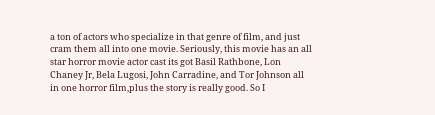a ton of actors who specialize in that genre of film, and just cram them all into one movie. Seriously, this movie has an all star horror movie actor cast its got Basil Rathbone, Lon Chaney Jr, Bela Lugosi, John Carradine, and Tor Johnson all in one horror film,plus the story is really good. So I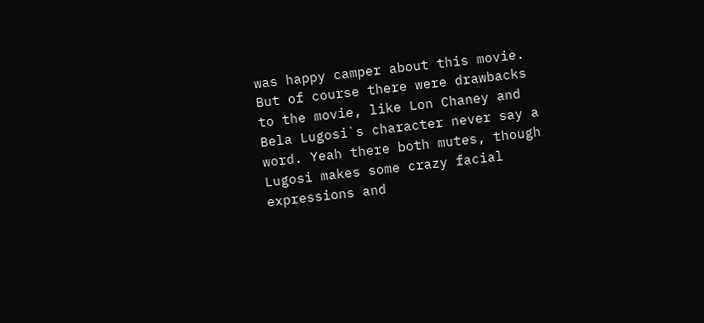was happy camper about this movie.
But of course there were drawbacks to the movie, like Lon Chaney and Bela Lugosi`s character never say a word. Yeah there both mutes, though Lugosi makes some crazy facial expressions and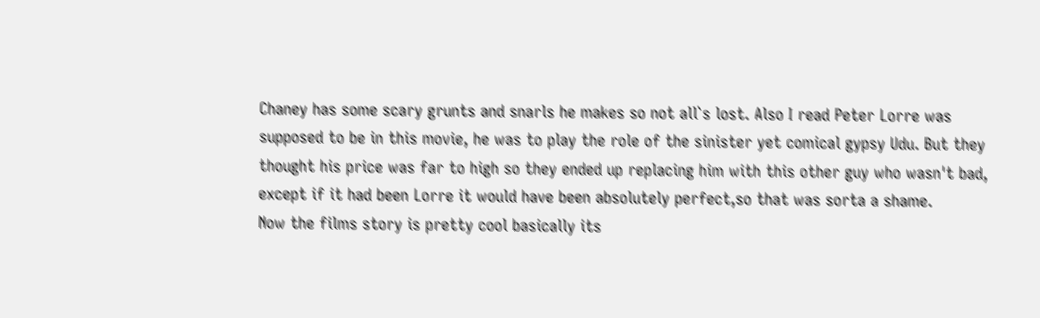Chaney has some scary grunts and snarls he makes so not all`s lost. Also I read Peter Lorre was supposed to be in this movie, he was to play the role of the sinister yet comical gypsy Udu. But they thought his price was far to high so they ended up replacing him with this other guy who wasn't bad, except if it had been Lorre it would have been absolutely perfect,so that was sorta a shame.
Now the films story is pretty cool basically its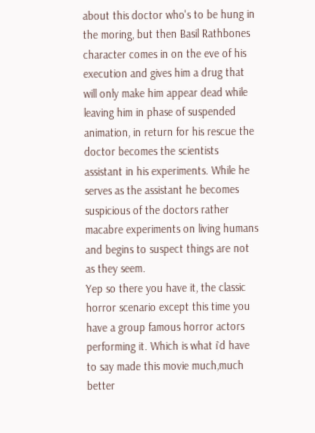about this doctor who's to be hung in the moring, but then Basil Rathbones character comes in on the eve of his execution and gives him a drug that will only make him appear dead while leaving him in phase of suspended animation, in return for his rescue the doctor becomes the scientists assistant in his experiments. While he serves as the assistant he becomes suspicious of the doctors rather macabre experiments on living humans and begins to suspect things are not as they seem.
Yep so there you have it, the classic horror scenario except this time you have a group famous horror actors performing it. Which is what i`d have to say made this movie much,much better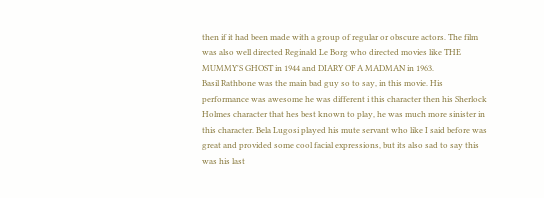then if it had been made with a group of regular or obscure actors. The film was also well directed Reginald Le Borg who directed movies like THE MUMMY'S GHOST in 1944 and DIARY OF A MADMAN in 1963.
Basil Rathbone was the main bad guy so to say, in this movie. His performance was awesome he was different i this character then his Sherlock Holmes character that hes best known to play, he was much more sinister in this character. Bela Lugosi played his mute servant who like I said before was great and provided some cool facial expressions, but its also sad to say this was his last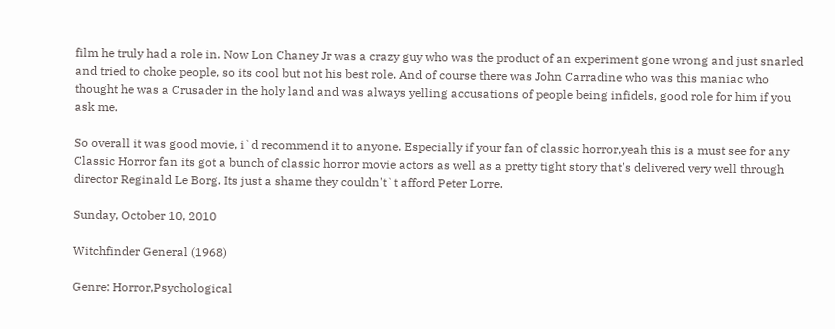film he truly had a role in. Now Lon Chaney Jr was a crazy guy who was the product of an experiment gone wrong and just snarled and tried to choke people, so its cool but not his best role. And of course there was John Carradine who was this maniac who thought he was a Crusader in the holy land and was always yelling accusations of people being infidels, good role for him if you ask me.

So overall it was good movie, i`d recommend it to anyone. Especially if your fan of classic horror,yeah this is a must see for any Classic Horror fan its got a bunch of classic horror movie actors as well as a pretty tight story that's delivered very well through director Reginald Le Borg. Its just a shame they couldn't`t afford Peter Lorre.

Sunday, October 10, 2010

Witchfinder General (1968)

Genre: Horror,Psychological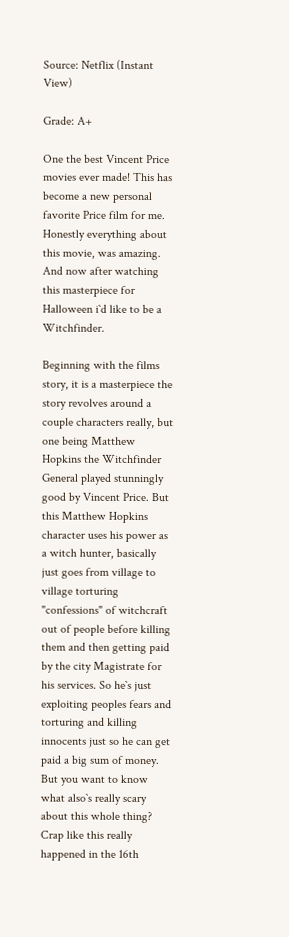Source: Netflix (Instant View)

Grade: A+

One the best Vincent Price movies ever made! This has become a new personal favorite Price film for me. Honestly everything about this movie, was amazing. And now after watching this masterpiece for Halloween i`d like to be a Witchfinder.

Beginning with the films story, it is a masterpiece the story revolves around a couple characters really, but one being Matthew Hopkins the Witchfinder General played stunningly good by Vincent Price. But this Matthew Hopkins character uses his power as a witch hunter, basically just goes from village to village torturing "confessions" of witchcraft out of people before killing them and then getting paid by the city Magistrate for his services. So he`s just exploiting peoples fears and torturing and killing innocents just so he can get paid a big sum of money. But you want to know what also`s really scary about this whole thing? Crap like this really happened in the 16th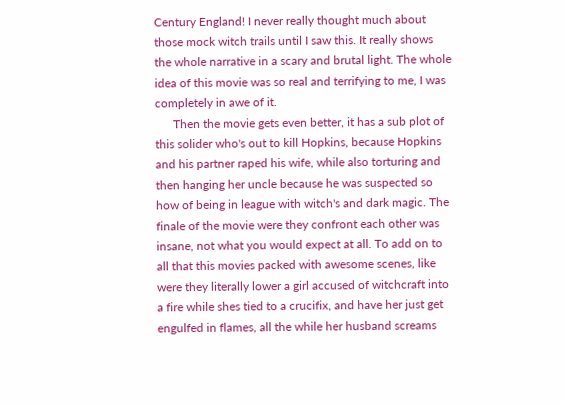Century England! I never really thought much about those mock witch trails until I saw this. It really shows the whole narrative in a scary and brutal light. The whole idea of this movie was so real and terrifying to me, I was completely in awe of it.
      Then the movie gets even better, it has a sub plot of this solider who's out to kill Hopkins, because Hopkins and his partner raped his wife, while also torturing and then hanging her uncle because he was suspected so how of being in league with witch's and dark magic. The finale of the movie were they confront each other was insane, not what you would expect at all. To add on to all that this movies packed with awesome scenes, like were they literally lower a girl accused of witchcraft into a fire while shes tied to a crucifix, and have her just get engulfed in flames, all the while her husband screams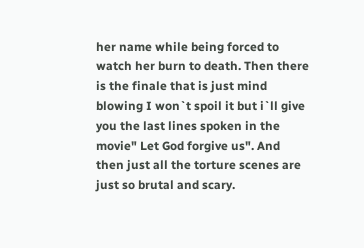her name while being forced to watch her burn to death. Then there is the finale that is just mind blowing I won`t spoil it but i`ll give you the last lines spoken in the movie" Let God forgive us". And then just all the torture scenes are just so brutal and scary.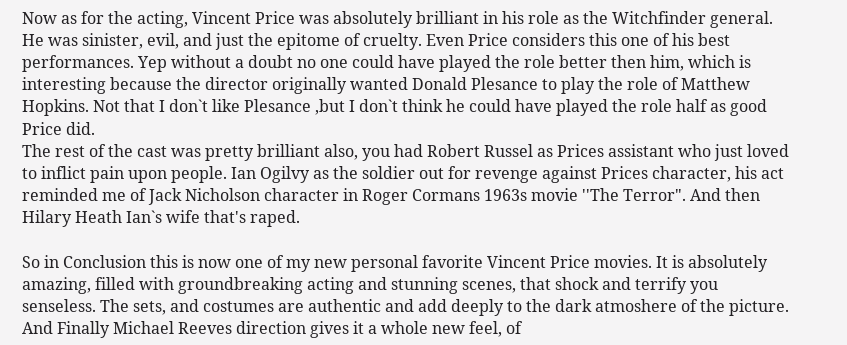Now as for the acting, Vincent Price was absolutely brilliant in his role as the Witchfinder general. He was sinister, evil, and just the epitome of cruelty. Even Price considers this one of his best performances. Yep without a doubt no one could have played the role better then him, which is interesting because the director originally wanted Donald Plesance to play the role of Matthew Hopkins. Not that I don`t like Plesance ,but I don`t think he could have played the role half as good Price did.
The rest of the cast was pretty brilliant also, you had Robert Russel as Prices assistant who just loved to inflict pain upon people. Ian Ogilvy as the soldier out for revenge against Prices character, his act reminded me of Jack Nicholson character in Roger Cormans 1963s movie ''The Terror". And then Hilary Heath Ian`s wife that's raped.

So in Conclusion this is now one of my new personal favorite Vincent Price movies. It is absolutely amazing, filled with groundbreaking acting and stunning scenes, that shock and terrify you senseless. The sets, and costumes are authentic and add deeply to the dark atmoshere of the picture. And Finally Michael Reeves direction gives it a whole new feel, of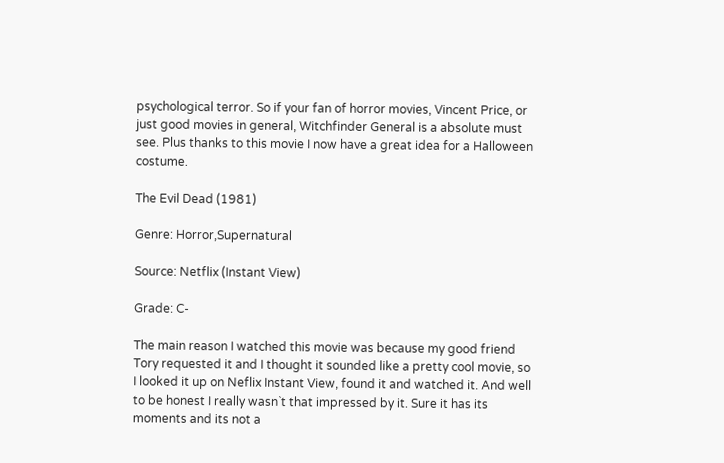psychological terror. So if your fan of horror movies, Vincent Price, or just good movies in general, Witchfinder General is a absolute must see. Plus thanks to this movie I now have a great idea for a Halloween costume.

The Evil Dead (1981)

Genre: Horror,Supernatural

Source: Netflix (Instant View)

Grade: C-

The main reason I watched this movie was because my good friend Tory requested it and I thought it sounded like a pretty cool movie, so I looked it up on Neflix Instant View, found it and watched it. And well to be honest I really wasn`t that impressed by it. Sure it has its moments and its not a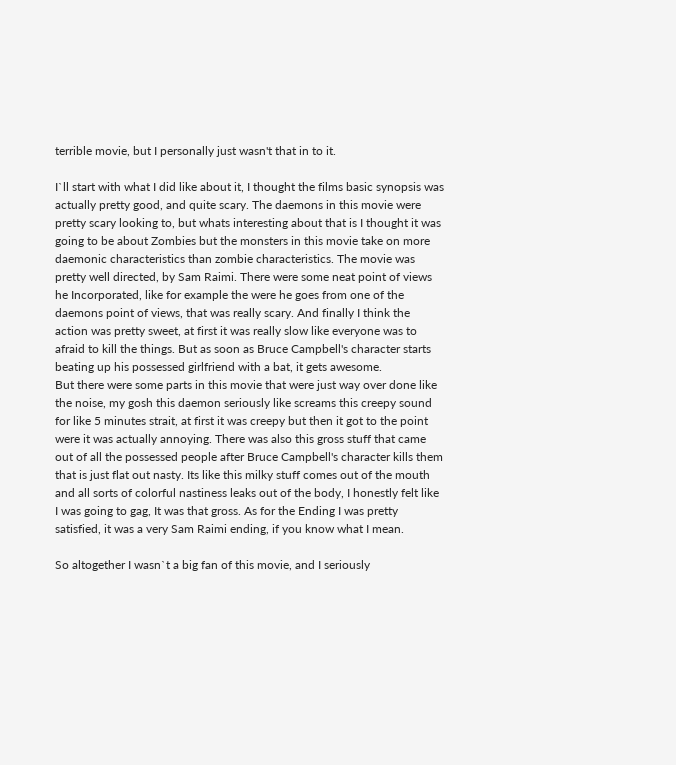terrible movie, but I personally just wasn't that in to it.

I`ll start with what I did like about it, I thought the films basic synopsis was actually pretty good, and quite scary. The daemons in this movie were pretty scary looking to, but whats interesting about that is I thought it was going to be about Zombies but the monsters in this movie take on more daemonic characteristics than zombie characteristics. The movie was pretty well directed, by Sam Raimi. There were some neat point of views he Incorporated, like for example the were he goes from one of the daemons point of views, that was really scary. And finally I think the action was pretty sweet, at first it was really slow like everyone was to afraid to kill the things. But as soon as Bruce Campbell's character starts beating up his possessed girlfriend with a bat, it gets awesome.
But there were some parts in this movie that were just way over done like the noise, my gosh this daemon seriously like screams this creepy sound for like 5 minutes strait, at first it was creepy but then it got to the point were it was actually annoying. There was also this gross stuff that came out of all the possessed people after Bruce Campbell's character kills them that is just flat out nasty. Its like this milky stuff comes out of the mouth and all sorts of colorful nastiness leaks out of the body, I honestly felt like I was going to gag, It was that gross. As for the Ending I was pretty satisfied, it was a very Sam Raimi ending, if you know what I mean.

So altogether I wasn`t a big fan of this movie, and I seriously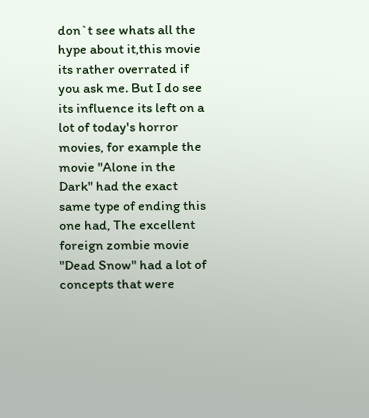don`t see whats all the hype about it,this movie its rather overrated if you ask me. But I do see its influence its left on a lot of today's horror movies, for example the movie "Alone in the Dark" had the exact same type of ending this one had, The excellent foreign zombie movie "Dead Snow" had a lot of concepts that were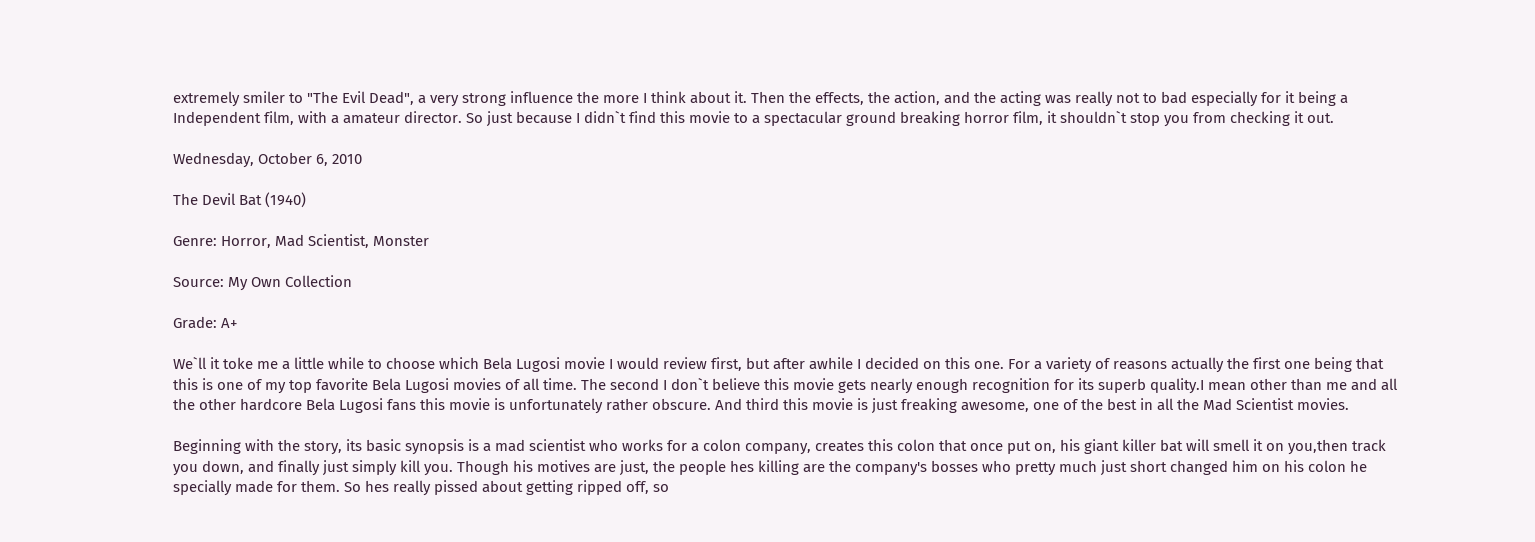extremely smiler to "The Evil Dead", a very strong influence the more I think about it. Then the effects, the action, and the acting was really not to bad especially for it being a Independent film, with a amateur director. So just because I didn`t find this movie to a spectacular ground breaking horror film, it shouldn`t stop you from checking it out.

Wednesday, October 6, 2010

The Devil Bat (1940)

Genre: Horror, Mad Scientist, Monster

Source: My Own Collection

Grade: A+

We`ll it toke me a little while to choose which Bela Lugosi movie I would review first, but after awhile I decided on this one. For a variety of reasons actually the first one being that this is one of my top favorite Bela Lugosi movies of all time. The second I don`t believe this movie gets nearly enough recognition for its superb quality.I mean other than me and all the other hardcore Bela Lugosi fans this movie is unfortunately rather obscure. And third this movie is just freaking awesome, one of the best in all the Mad Scientist movies.

Beginning with the story, its basic synopsis is a mad scientist who works for a colon company, creates this colon that once put on, his giant killer bat will smell it on you,then track you down, and finally just simply kill you. Though his motives are just, the people hes killing are the company's bosses who pretty much just short changed him on his colon he specially made for them. So hes really pissed about getting ripped off, so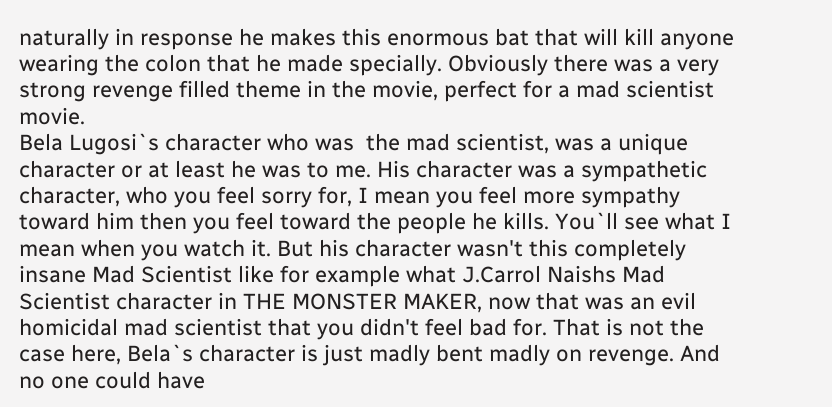naturally in response he makes this enormous bat that will kill anyone wearing the colon that he made specially. Obviously there was a very strong revenge filled theme in the movie, perfect for a mad scientist movie.
Bela Lugosi`s character who was  the mad scientist, was a unique character or at least he was to me. His character was a sympathetic character, who you feel sorry for, I mean you feel more sympathy toward him then you feel toward the people he kills. You`ll see what I mean when you watch it. But his character wasn't this completely insane Mad Scientist like for example what J.Carrol Naishs Mad Scientist character in THE MONSTER MAKER, now that was an evil homicidal mad scientist that you didn't feel bad for. That is not the case here, Bela`s character is just madly bent madly on revenge. And no one could have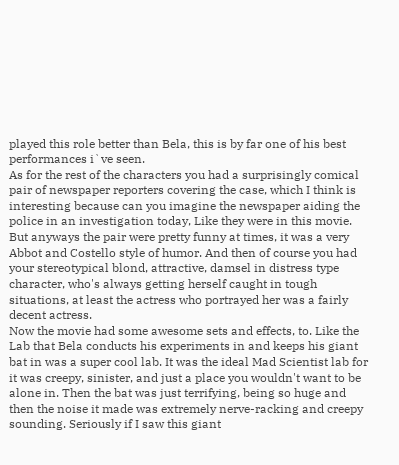played this role better than Bela, this is by far one of his best performances i`ve seen.
As for the rest of the characters you had a surprisingly comical pair of newspaper reporters covering the case, which I think is interesting because can you imagine the newspaper aiding the police in an investigation today, Like they were in this movie. But anyways the pair were pretty funny at times, it was a very Abbot and Costello style of humor. And then of course you had your stereotypical blond, attractive, damsel in distress type character, who's always getting herself caught in tough situations, at least the actress who portrayed her was a fairly decent actress.
Now the movie had some awesome sets and effects, to. Like the Lab that Bela conducts his experiments in and keeps his giant bat in was a super cool lab. It was the ideal Mad Scientist lab for it was creepy, sinister, and just a place you wouldn't want to be alone in. Then the bat was just terrifying, being so huge and then the noise it made was extremely nerve-racking and creepy sounding. Seriously if I saw this giant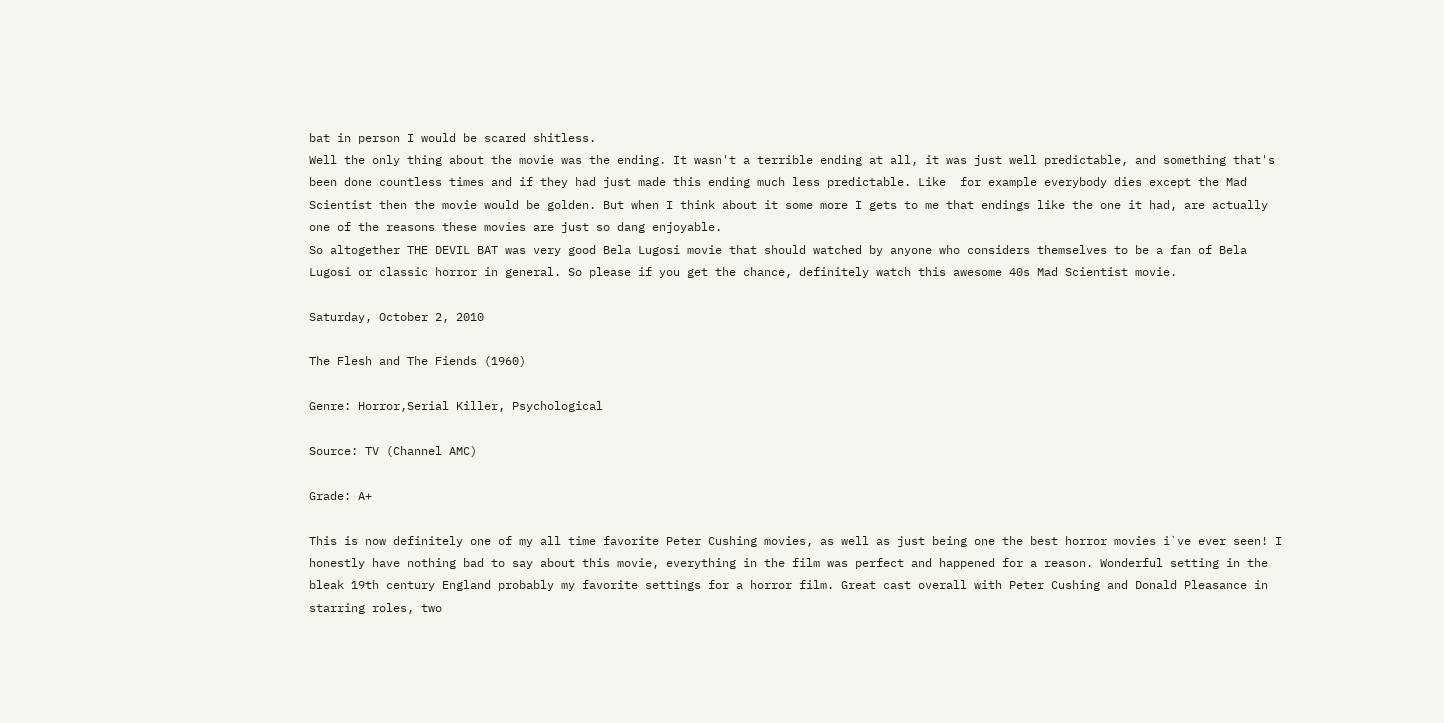bat in person I would be scared shitless.
Well the only thing about the movie was the ending. It wasn't a terrible ending at all, it was just well predictable, and something that's been done countless times and if they had just made this ending much less predictable. Like  for example everybody dies except the Mad Scientist then the movie would be golden. But when I think about it some more I gets to me that endings like the one it had, are actually one of the reasons these movies are just so dang enjoyable.
So altogether THE DEVIL BAT was very good Bela Lugosi movie that should watched by anyone who considers themselves to be a fan of Bela Lugosi or classic horror in general. So please if you get the chance, definitely watch this awesome 40s Mad Scientist movie.

Saturday, October 2, 2010

The Flesh and The Fiends (1960)

Genre: Horror,Serial Killer, Psychological

Source: TV (Channel AMC)

Grade: A+

This is now definitely one of my all time favorite Peter Cushing movies, as well as just being one the best horror movies i`ve ever seen! I honestly have nothing bad to say about this movie, everything in the film was perfect and happened for a reason. Wonderful setting in the bleak 19th century England probably my favorite settings for a horror film. Great cast overall with Peter Cushing and Donald Pleasance in starring roles, two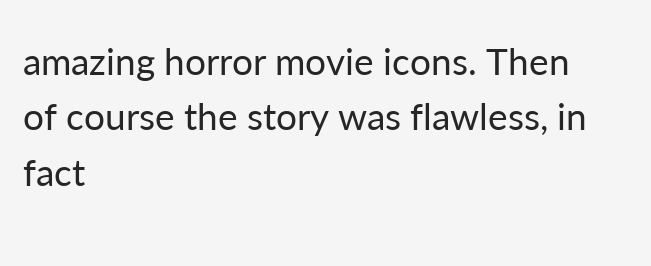amazing horror movie icons. Then of course the story was flawless, in fact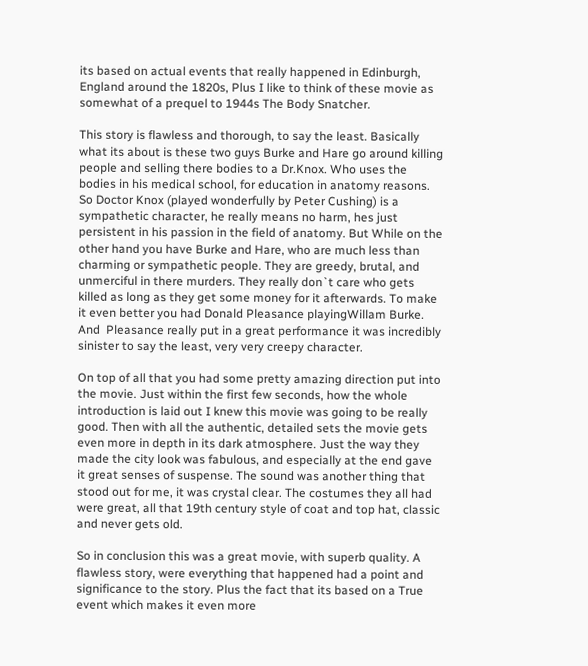its based on actual events that really happened in Edinburgh, England around the 1820s, Plus I like to think of these movie as somewhat of a prequel to 1944s The Body Snatcher.

This story is flawless and thorough, to say the least. Basically what its about is these two guys Burke and Hare go around killing people and selling there bodies to a Dr.Knox. Who uses the bodies in his medical school, for education in anatomy reasons. So Doctor Knox (played wonderfully by Peter Cushing) is a sympathetic character, he really means no harm, hes just persistent in his passion in the field of anatomy. But While on the other hand you have Burke and Hare, who are much less than charming or sympathetic people. They are greedy, brutal, and unmerciful in there murders. They really don`t care who gets killed as long as they get some money for it afterwards. To make it even better you had Donald Pleasance playingWillam Burke. And  Pleasance really put in a great performance it was incredibly sinister to say the least, very very creepy character.

On top of all that you had some pretty amazing direction put into the movie. Just within the first few seconds, how the whole introduction is laid out I knew this movie was going to be really good. Then with all the authentic, detailed sets the movie gets even more in depth in its dark atmosphere. Just the way they made the city look was fabulous, and especially at the end gave it great senses of suspense. The sound was another thing that stood out for me, it was crystal clear. The costumes they all had were great, all that 19th century style of coat and top hat, classic and never gets old.

So in conclusion this was a great movie, with superb quality. A flawless story, were everything that happened had a point and significance to the story. Plus the fact that its based on a True event which makes it even more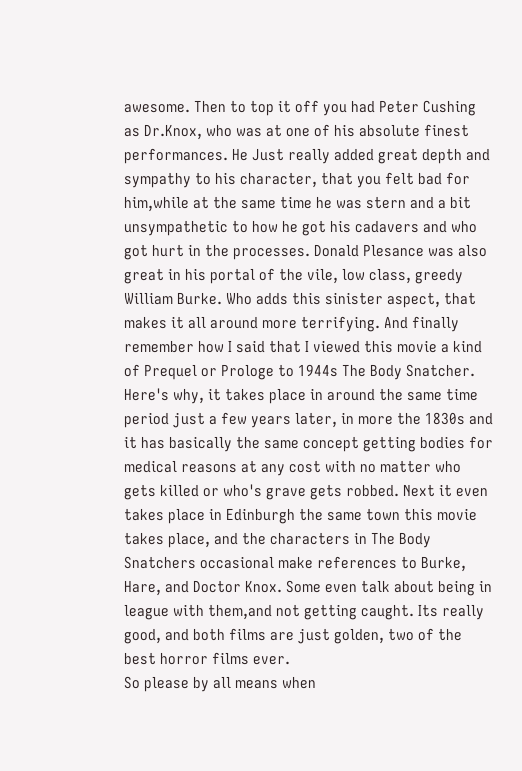awesome. Then to top it off you had Peter Cushing as Dr.Knox, who was at one of his absolute finest performances. He Just really added great depth and sympathy to his character, that you felt bad for him,while at the same time he was stern and a bit unsympathetic to how he got his cadavers and who got hurt in the processes. Donald Plesance was also great in his portal of the vile, low class, greedy William Burke. Who adds this sinister aspect, that makes it all around more terrifying. And finally remember how I said that I viewed this movie a kind of Prequel or Prologe to 1944s The Body Snatcher. Here's why, it takes place in around the same time period just a few years later, in more the 1830s and it has basically the same concept getting bodies for medical reasons at any cost with no matter who gets killed or who's grave gets robbed. Next it even takes place in Edinburgh the same town this movie takes place, and the characters in The Body Snatchers occasional make references to Burke, Hare, and Doctor Knox. Some even talk about being in league with them,and not getting caught. Its really good, and both films are just golden, two of the best horror films ever.
So please by all means when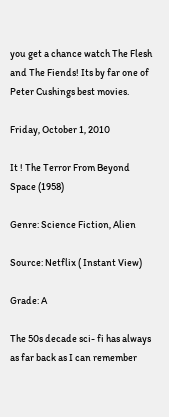you get a chance watch The Flesh and The Fiends! Its by far one of Peter Cushings best movies.

Friday, October 1, 2010

It ! The Terror From Beyond Space (1958)

Genre: Science Fiction, Alien

Source: Netflix ( Instant View)

Grade: A

The 50s decade sci- fi has always as far back as I can remember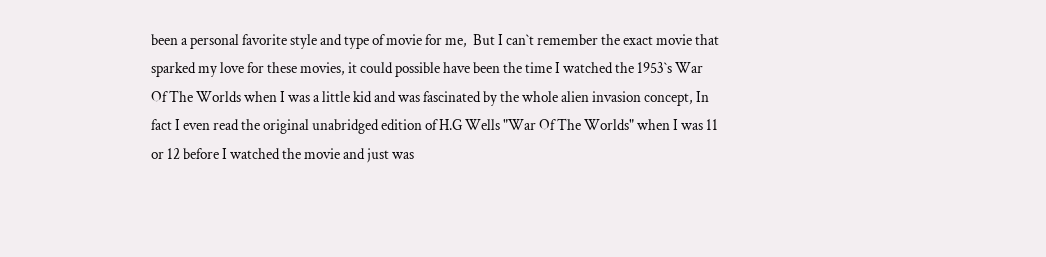been a personal favorite style and type of movie for me,  But I can`t remember the exact movie that sparked my love for these movies, it could possible have been the time I watched the 1953`s War Of The Worlds when I was a little kid and was fascinated by the whole alien invasion concept, In fact I even read the original unabridged edition of H.G Wells "War Of The Worlds" when I was 11 or 12 before I watched the movie and just was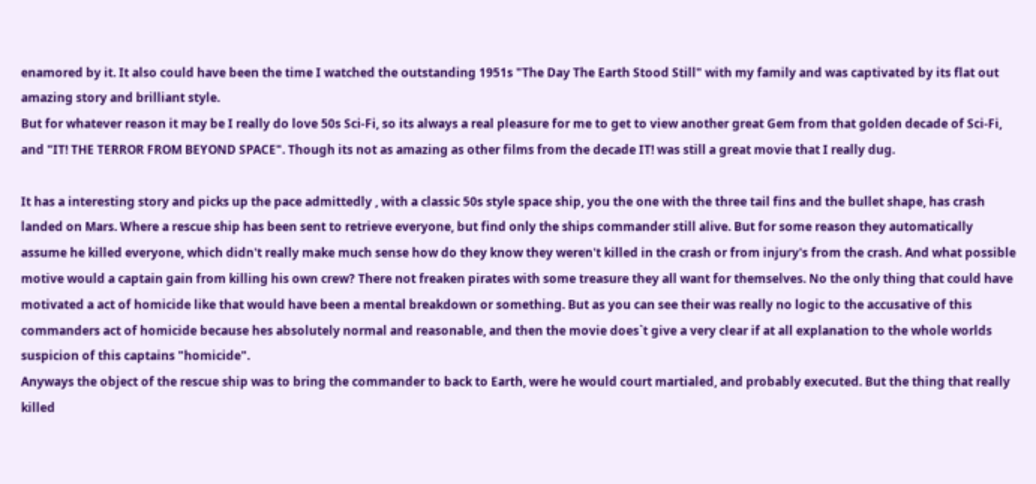enamored by it. It also could have been the time I watched the outstanding 1951s "The Day The Earth Stood Still" with my family and was captivated by its flat out amazing story and brilliant style.
But for whatever reason it may be I really do love 50s Sci-Fi, so its always a real pleasure for me to get to view another great Gem from that golden decade of Sci-Fi, and "IT! THE TERROR FROM BEYOND SPACE". Though its not as amazing as other films from the decade IT! was still a great movie that I really dug.

It has a interesting story and picks up the pace admittedly , with a classic 50s style space ship, you the one with the three tail fins and the bullet shape, has crash landed on Mars. Where a rescue ship has been sent to retrieve everyone, but find only the ships commander still alive. But for some reason they automatically assume he killed everyone, which didn't really make much sense how do they know they weren't killed in the crash or from injury's from the crash. And what possible motive would a captain gain from killing his own crew? There not freaken pirates with some treasure they all want for themselves. No the only thing that could have motivated a act of homicide like that would have been a mental breakdown or something. But as you can see their was really no logic to the accusative of this commanders act of homicide because hes absolutely normal and reasonable, and then the movie does`t give a very clear if at all explanation to the whole worlds suspicion of this captains "homicide".
Anyways the object of the rescue ship was to bring the commander to back to Earth, were he would court martialed, and probably executed. But the thing that really killed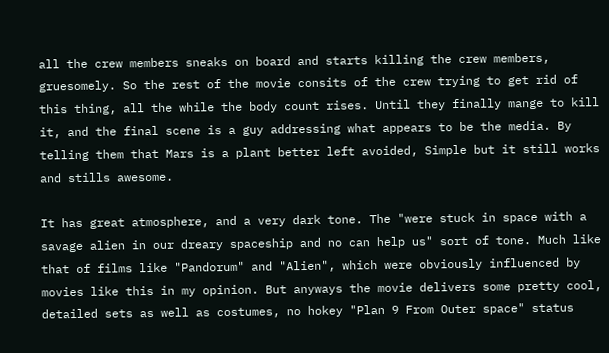all the crew members sneaks on board and starts killing the crew members, gruesomely. So the rest of the movie consits of the crew trying to get rid of this thing, all the while the body count rises. Until they finally mange to kill it, and the final scene is a guy addressing what appears to be the media. By telling them that Mars is a plant better left avoided, Simple but it still works and stills awesome.

It has great atmosphere, and a very dark tone. The "were stuck in space with a savage alien in our dreary spaceship and no can help us" sort of tone. Much like that of films like "Pandorum" and "Alien", which were obviously influenced by movies like this in my opinion. But anyways the movie delivers some pretty cool, detailed sets as well as costumes, no hokey "Plan 9 From Outer space" status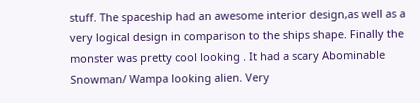stuff. The spaceship had an awesome interior design,as well as a very logical design in comparison to the ships shape. Finally the monster was pretty cool looking . It had a scary Abominable Snowman/ Wampa looking alien. Very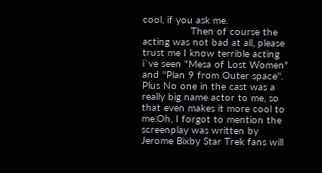cool, if you ask me.
                Then of course the acting was not bad at all, please trust me I know terrible acting i`ve seen "Mesa of Lost Women" and ''Plan 9 from Outer space''. Plus No one in the cast was a really big name actor to me, so that even makes it more cool to me.Oh, I forgot to mention the screenplay was written by Jerome Bixby Star Trek fans will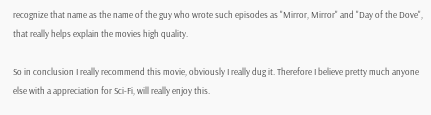recognize that name as the name of the guy who wrote such episodes as "Mirror, Mirror" and "Day of the Dove", that really helps explain the movies high quality.

So in conclusion I really recommend this movie, obviously I really dug it. Therefore I believe pretty much anyone else with a appreciation for Sci-Fi, will really enjoy this.